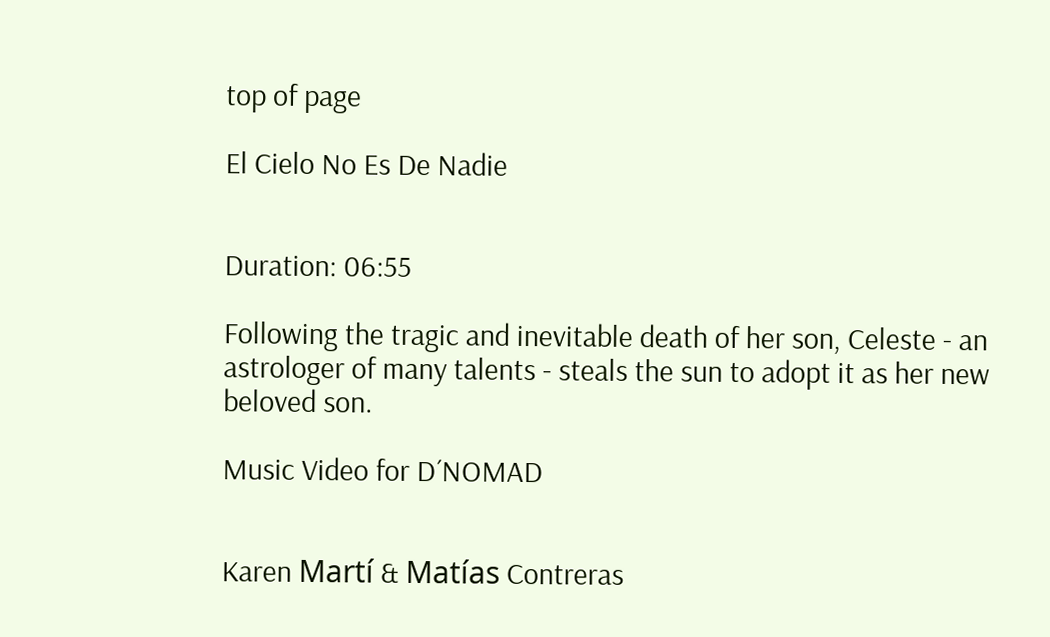top of page

El Cielo No Es De Nadie


Duration: 06:55

Following the tragic and inevitable death of her son, Celeste - an astrologer of many talents - steals the sun to adopt it as her new beloved son.

Music Video for D´NOMAD


Karen Martí & Matías Contreras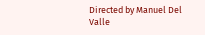Directed by Manuel Del Valle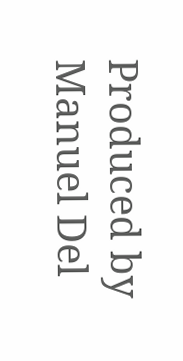Produced by Manuel Del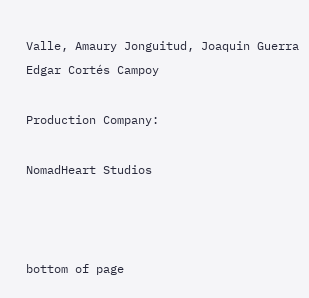Valle, Amaury Jonguitud, Joaquin Guerra Edgar Cortés Campoy

Production Company:

NomadHeart Studios



bottom of page